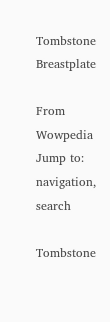Tombstone Breastplate

From Wowpedia
Jump to: navigation, search

Tombstone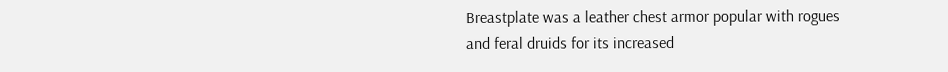Breastplate was a leather chest armor popular with rogues and feral druids for its increased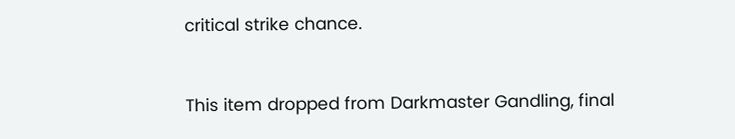critical strike chance.


This item dropped from Darkmaster Gandling, final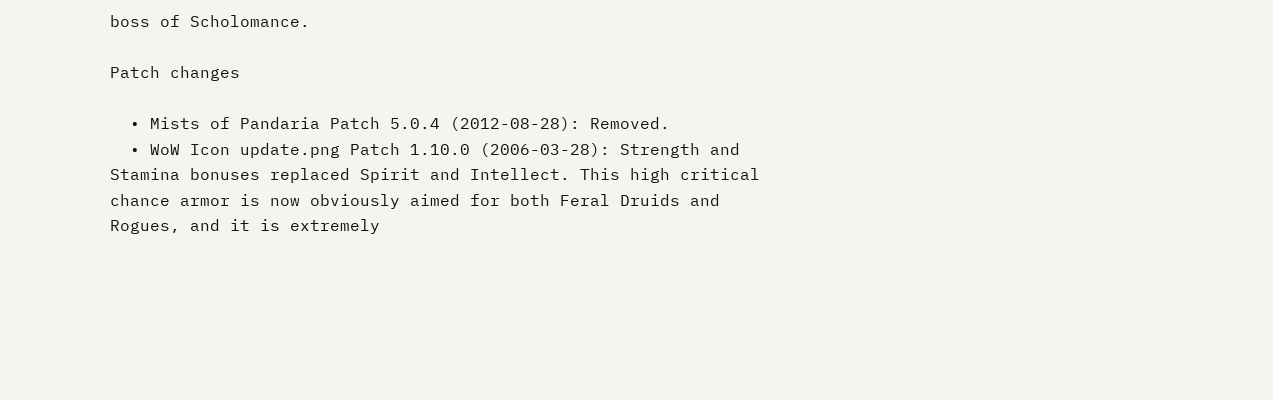boss of Scholomance.

Patch changes

  • Mists of Pandaria Patch 5.0.4 (2012-08-28): Removed.
  • WoW Icon update.png Patch 1.10.0 (2006-03-28): Strength and Stamina bonuses replaced Spirit and Intellect. This high critical chance armor is now obviously aimed for both Feral Druids and Rogues, and it is extremely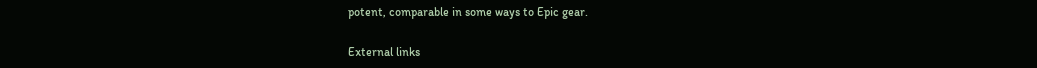potent, comparable in some ways to Epic gear.

External links